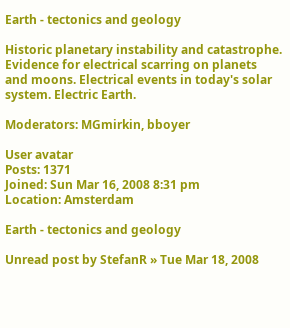Earth - tectonics and geology

Historic planetary instability and catastrophe. Evidence for electrical scarring on planets and moons. Electrical events in today's solar system. Electric Earth.

Moderators: MGmirkin, bboyer

User avatar
Posts: 1371
Joined: Sun Mar 16, 2008 8:31 pm
Location: Amsterdam

Earth - tectonics and geology

Unread post by StefanR » Tue Mar 18, 2008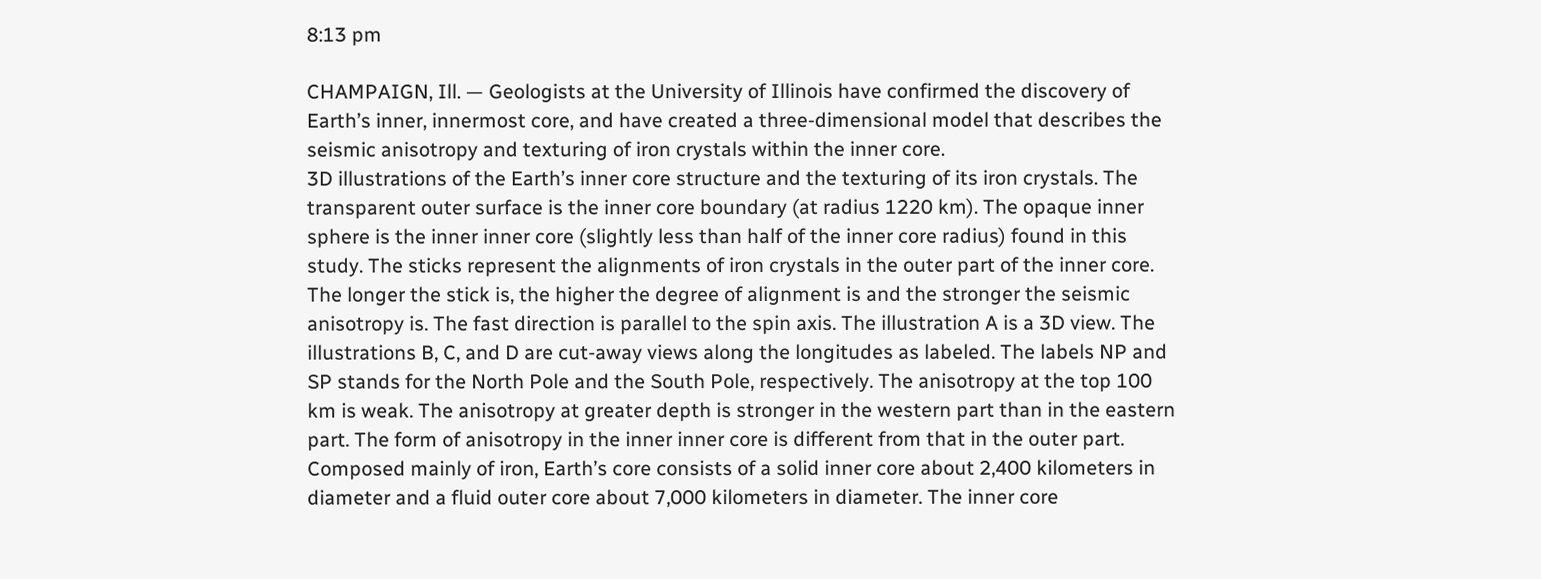8:13 pm

CHAMPAIGN, Ill. — Geologists at the University of Illinois have confirmed the discovery of Earth’s inner, innermost core, and have created a three-dimensional model that describes the seismic anisotropy and texturing of iron crystals within the inner core.
3D illustrations of the Earth’s inner core structure and the texturing of its iron crystals. The transparent outer surface is the inner core boundary (at radius 1220 km). The opaque inner sphere is the inner inner core (slightly less than half of the inner core radius) found in this study. The sticks represent the alignments of iron crystals in the outer part of the inner core. The longer the stick is, the higher the degree of alignment is and the stronger the seismic anisotropy is. The fast direction is parallel to the spin axis. The illustration A is a 3D view. The illustrations B, C, and D are cut-away views along the longitudes as labeled. The labels NP and SP stands for the North Pole and the South Pole, respectively. The anisotropy at the top 100 km is weak. The anisotropy at greater depth is stronger in the western part than in the eastern part. The form of anisotropy in the inner inner core is different from that in the outer part.
Composed mainly of iron, Earth’s core consists of a solid inner core about 2,400 kilometers in diameter and a fluid outer core about 7,000 kilometers in diameter. The inner core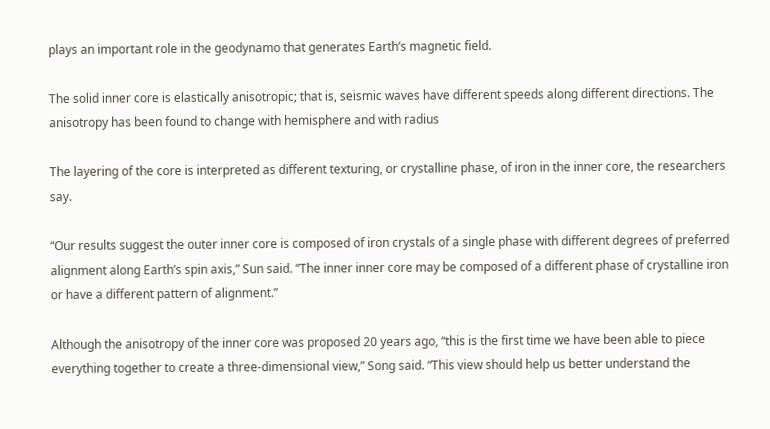plays an important role in the geodynamo that generates Earth’s magnetic field.

The solid inner core is elastically anisotropic; that is, seismic waves have different speeds along different directions. The anisotropy has been found to change with hemisphere and with radius

The layering of the core is interpreted as different texturing, or crystalline phase, of iron in the inner core, the researchers say.

“Our results suggest the outer inner core is composed of iron crystals of a single phase with different degrees of preferred alignment along Earth’s spin axis,” Sun said. “The inner inner core may be composed of a different phase of crystalline iron or have a different pattern of alignment.”

Although the anisotropy of the inner core was proposed 20 years ago, “this is the first time we have been able to piece everything together to create a three-dimensional view,” Song said. “This view should help us better understand the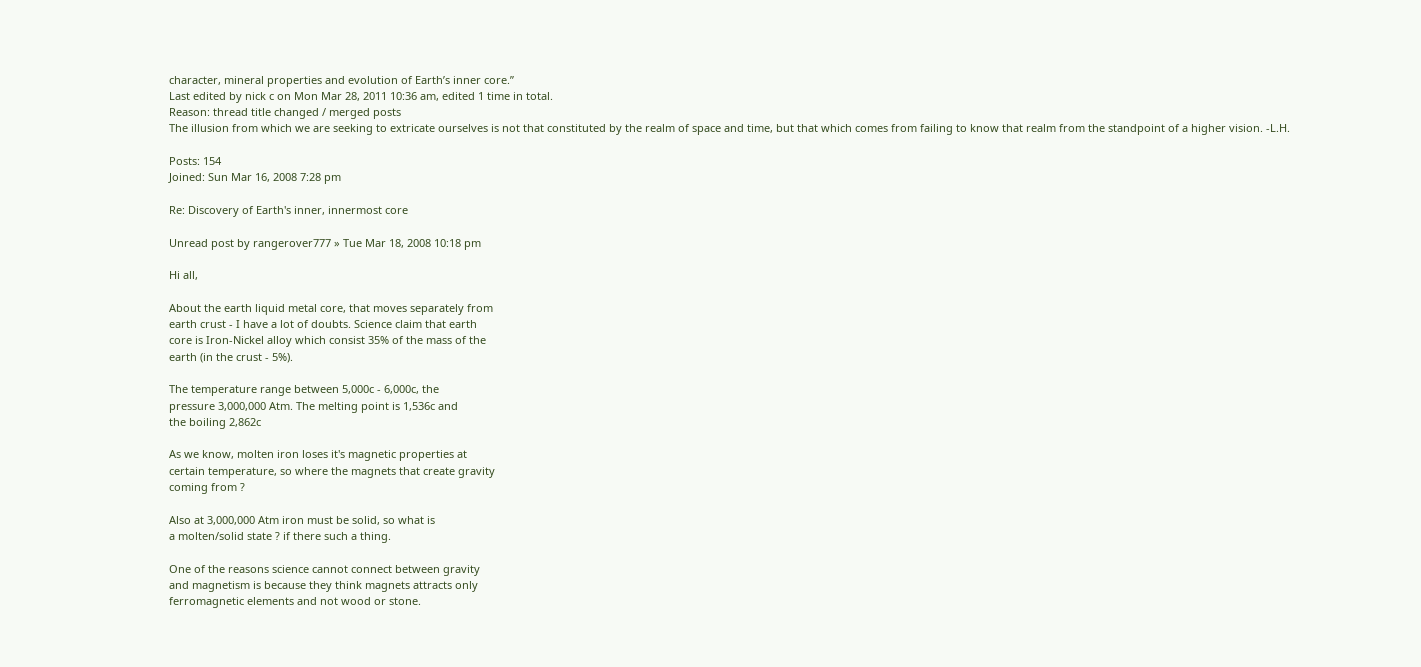character, mineral properties and evolution of Earth’s inner core.”
Last edited by nick c on Mon Mar 28, 2011 10:36 am, edited 1 time in total.
Reason: thread title changed / merged posts
The illusion from which we are seeking to extricate ourselves is not that constituted by the realm of space and time, but that which comes from failing to know that realm from the standpoint of a higher vision. -L.H.

Posts: 154
Joined: Sun Mar 16, 2008 7:28 pm

Re: Discovery of Earth's inner, innermost core

Unread post by rangerover777 » Tue Mar 18, 2008 10:18 pm

Hi all,

About the earth liquid metal core, that moves separately from
earth crust - I have a lot of doubts. Science claim that earth
core is Iron-Nickel alloy which consist 35% of the mass of the
earth (in the crust - 5%).

The temperature range between 5,000c - 6,000c, the
pressure 3,000,000 Atm. The melting point is 1,536c and
the boiling 2,862c

As we know, molten iron loses it's magnetic properties at
certain temperature, so where the magnets that create gravity
coming from ?

Also at 3,000,000 Atm iron must be solid, so what is
a molten/solid state ? if there such a thing.

One of the reasons science cannot connect between gravity
and magnetism is because they think magnets attracts only
ferromagnetic elements and not wood or stone.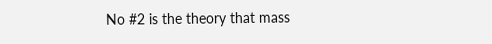No #2 is the theory that mass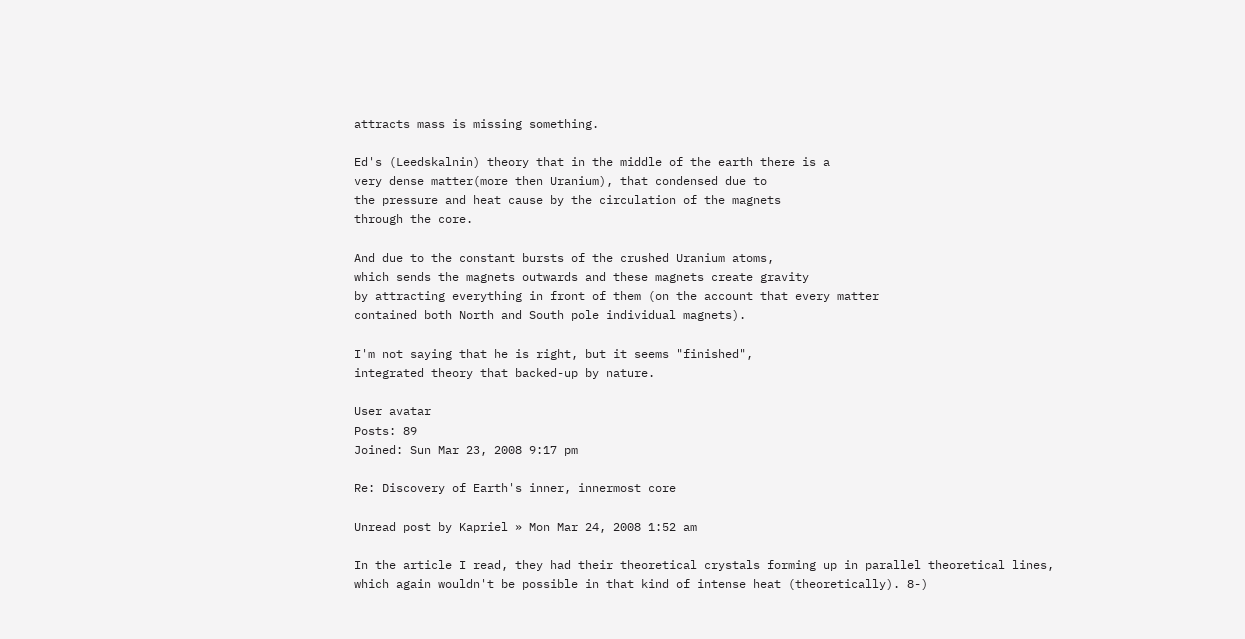attracts mass is missing something.

Ed's (Leedskalnin) theory that in the middle of the earth there is a
very dense matter(more then Uranium), that condensed due to
the pressure and heat cause by the circulation of the magnets
through the core.

And due to the constant bursts of the crushed Uranium atoms,
which sends the magnets outwards and these magnets create gravity
by attracting everything in front of them (on the account that every matter
contained both North and South pole individual magnets).

I'm not saying that he is right, but it seems "finished",
integrated theory that backed-up by nature.

User avatar
Posts: 89
Joined: Sun Mar 23, 2008 9:17 pm

Re: Discovery of Earth's inner, innermost core

Unread post by Kapriel » Mon Mar 24, 2008 1:52 am

In the article I read, they had their theoretical crystals forming up in parallel theoretical lines, which again wouldn't be possible in that kind of intense heat (theoretically). 8-)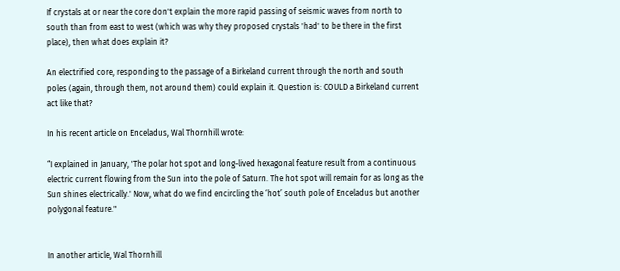If crystals at or near the core don't explain the more rapid passing of seismic waves from north to south than from east to west (which was why they proposed crystals 'had' to be there in the first place), then what does explain it?

An electrified core, responding to the passage of a Birkeland current through the north and south poles (again, through them, not around them) could explain it. Question is: COULD a Birkeland current act like that?

In his recent article on Enceladus, Wal Thornhill wrote:

“I explained in January, 'The polar hot spot and long-lived hexagonal feature result from a continuous electric current flowing from the Sun into the pole of Saturn. The hot spot will remain for as long as the Sun shines electrically.' Now, what do we find encircling the ‘hot’ south pole of Enceladus but another polygonal feature."


In another article, Wal Thornhill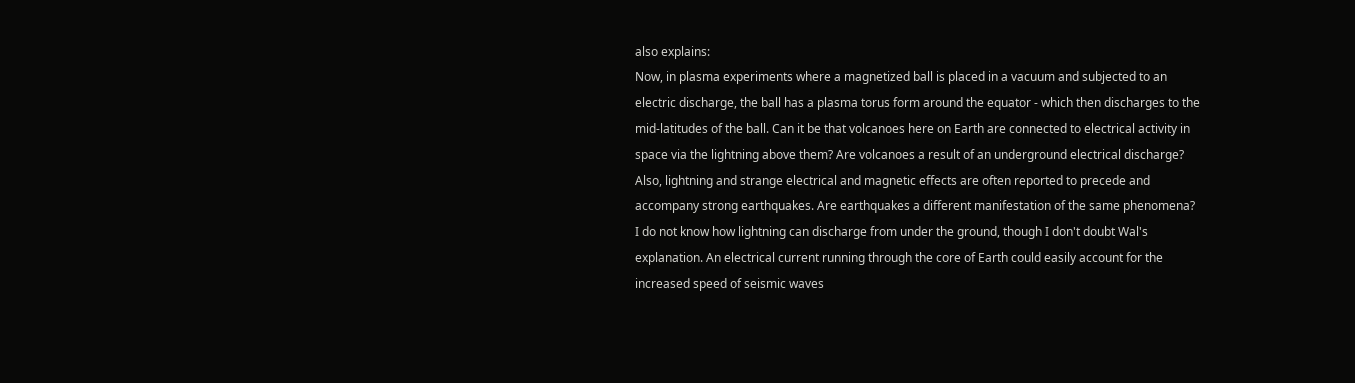also explains:
Now, in plasma experiments where a magnetized ball is placed in a vacuum and subjected to an electric discharge, the ball has a plasma torus form around the equator - which then discharges to the mid-latitudes of the ball. Can it be that volcanoes here on Earth are connected to electrical activity in space via the lightning above them? Are volcanoes a result of an underground electrical discharge? Also, lightning and strange electrical and magnetic effects are often reported to precede and accompany strong earthquakes. Are earthquakes a different manifestation of the same phenomena?
I do not know how lightning can discharge from under the ground, though I don't doubt Wal's explanation. An electrical current running through the core of Earth could easily account for the increased speed of seismic waves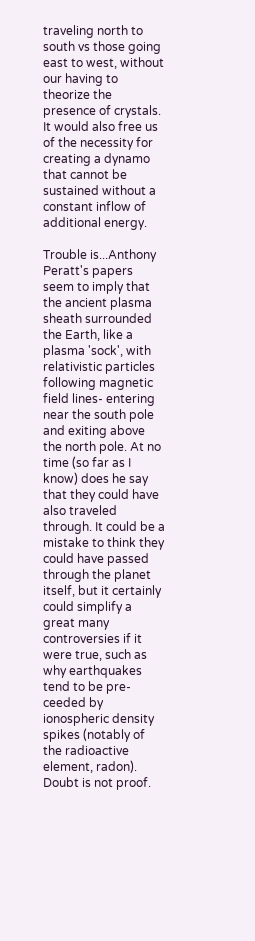traveling north to south vs those going east to west, without our having to theorize the presence of crystals. It would also free us of the necessity for creating a dynamo that cannot be sustained without a constant inflow of additional energy.

Trouble is...Anthony Peratt's papers seem to imply that the ancient plasma sheath surrounded the Earth, like a plasma 'sock', with relativistic particles following magnetic field lines- entering near the south pole and exiting above the north pole. At no time (so far as I know) does he say that they could have also traveled through. It could be a mistake to think they could have passed through the planet itself, but it certainly could simplify a great many controversies if it were true, such as why earthquakes tend to be pre-ceeded by ionospheric density spikes (notably of the radioactive element, radon).
Doubt is not proof.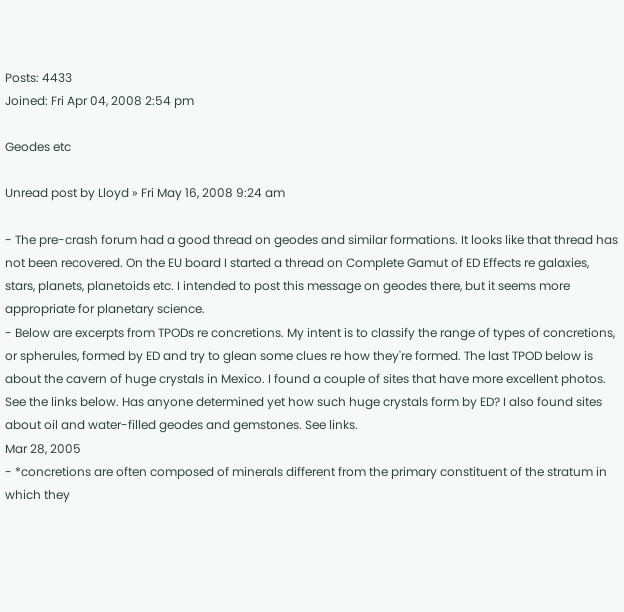Posts: 4433
Joined: Fri Apr 04, 2008 2:54 pm

Geodes etc

Unread post by Lloyd » Fri May 16, 2008 9:24 am

- The pre-crash forum had a good thread on geodes and similar formations. It looks like that thread has not been recovered. On the EU board I started a thread on Complete Gamut of ED Effects re galaxies, stars, planets, planetoids etc. I intended to post this message on geodes there, but it seems more appropriate for planetary science.
- Below are excerpts from TPODs re concretions. My intent is to classify the range of types of concretions, or spherules, formed by ED and try to glean some clues re how they're formed. The last TPOD below is about the cavern of huge crystals in Mexico. I found a couple of sites that have more excellent photos. See the links below. Has anyone determined yet how such huge crystals form by ED? I also found sites about oil and water-filled geodes and gemstones. See links.
Mar 28, 2005
- *concretions are often composed of minerals different from the primary constituent of the stratum in which they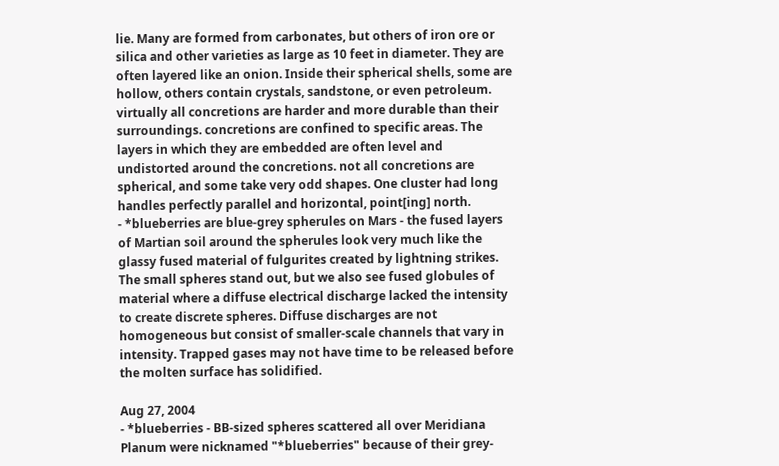lie. Many are formed from carbonates, but others of iron ore or silica and other varieties as large as 10 feet in diameter. They are often layered like an onion. Inside their spherical shells, some are hollow, others contain crystals, sandstone, or even petroleum. virtually all concretions are harder and more durable than their surroundings. concretions are confined to specific areas. The layers in which they are embedded are often level and undistorted around the concretions. not all concretions are spherical, and some take very odd shapes. One cluster had long handles perfectly parallel and horizontal, point[ing] north.
- *blueberries are blue-grey spherules on Mars - the fused layers of Martian soil around the spherules look very much like the glassy fused material of fulgurites created by lightning strikes. The small spheres stand out, but we also see fused globules of material where a diffuse electrical discharge lacked the intensity to create discrete spheres. Diffuse discharges are not homogeneous but consist of smaller-scale channels that vary in intensity. Trapped gases may not have time to be released before the molten surface has solidified.

Aug 27, 2004
- *blueberries - BB-sized spheres scattered all over Meridiana Planum were nicknamed "*blueberries" because of their grey-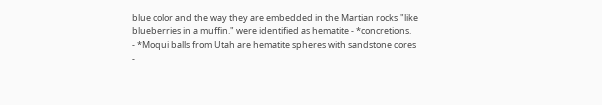blue color and the way they are embedded in the Martian rocks "like blueberries in a muffin." were identified as hematite - *concretions.
- *Moqui balls from Utah are hematite spheres with sandstone cores
-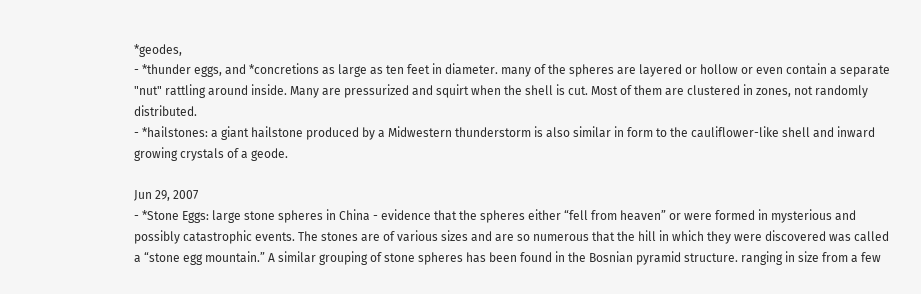*geodes,
- *thunder eggs, and *concretions as large as ten feet in diameter. many of the spheres are layered or hollow or even contain a separate "nut" rattling around inside. Many are pressurized and squirt when the shell is cut. Most of them are clustered in zones, not randomly distributed.
- *hailstones: a giant hailstone produced by a Midwestern thunderstorm is also similar in form to the cauliflower-like shell and inward growing crystals of a geode.

Jun 29, 2007
- *Stone Eggs: large stone spheres in China - evidence that the spheres either “fell from heaven” or were formed in mysterious and possibly catastrophic events. The stones are of various sizes and are so numerous that the hill in which they were discovered was called a “stone egg mountain.” A similar grouping of stone spheres has been found in the Bosnian pyramid structure. ranging in size from a few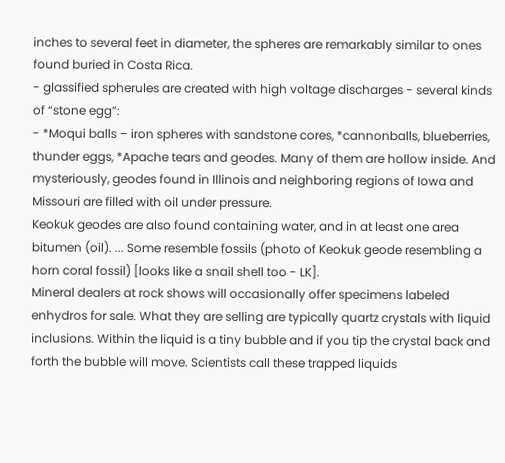inches to several feet in diameter, the spheres are remarkably similar to ones found buried in Costa Rica.
- glassified spherules are created with high voltage discharges - several kinds of “stone egg”:
- *Moqui balls – iron spheres with sandstone cores, *cannonballs, blueberries, thunder eggs, *Apache tears and geodes. Many of them are hollow inside. And mysteriously, geodes found in Illinois and neighboring regions of Iowa and Missouri are filled with oil under pressure.
Keokuk geodes are also found containing water, and in at least one area bitumen (oil). ... Some resemble fossils (photo of Keokuk geode resembling a horn coral fossil) [looks like a snail shell too - LK].
Mineral dealers at rock shows will occasionally offer specimens labeled enhydros for sale. What they are selling are typically quartz crystals with liquid inclusions. Within the liquid is a tiny bubble and if you tip the crystal back and forth the bubble will move. Scientists call these trapped liquids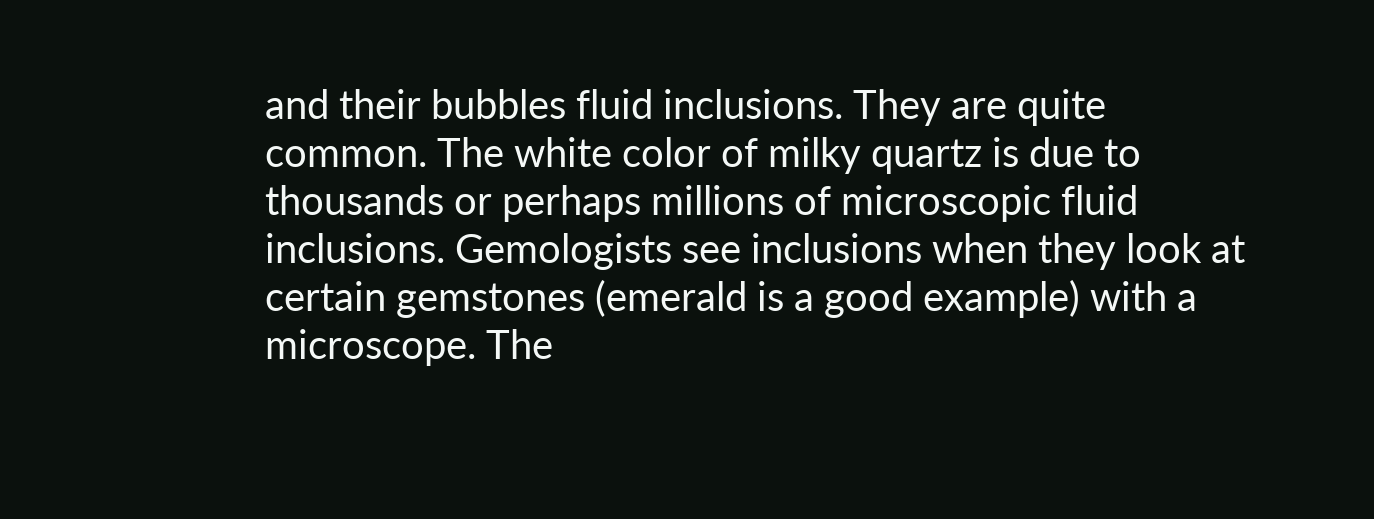and their bubbles fluid inclusions. They are quite common. The white color of milky quartz is due to thousands or perhaps millions of microscopic fluid inclusions. Gemologists see inclusions when they look at certain gemstones (emerald is a good example) with a microscope. The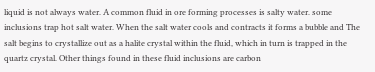liquid is not always water. A common fluid in ore forming processes is salty water. some inclusions trap hot salt water. When the salt water cools and contracts it forms a bubble and The salt begins to crystallize out as a halite crystal within the fluid, which in turn is trapped in the quartz crystal. Other things found in these fluid inclusions are carbon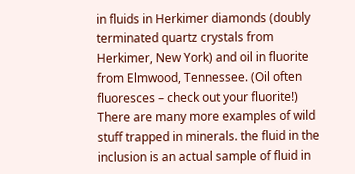in fluids in Herkimer diamonds (doubly terminated quartz crystals from Herkimer, New York) and oil in fluorite from Elmwood, Tennessee. (Oil often fluoresces – check out your fluorite!) There are many more examples of wild stuff trapped in minerals. the fluid in the inclusion is an actual sample of fluid in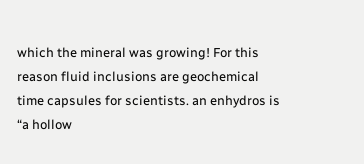which the mineral was growing! For this reason fluid inclusions are geochemical time capsules for scientists. an enhydros is “a hollow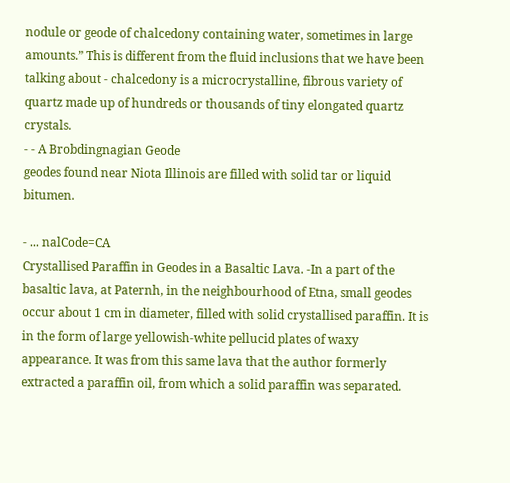nodule or geode of chalcedony containing water, sometimes in large amounts.” This is different from the fluid inclusions that we have been talking about - chalcedony is a microcrystalline, fibrous variety of quartz made up of hundreds or thousands of tiny elongated quartz crystals.
- - A Brobdingnagian Geode
geodes found near Niota Illinois are filled with solid tar or liquid bitumen.

- ... nalCode=CA
Crystallised Paraffin in Geodes in a Basaltic Lava. -In a part of the basaltic lava, at Paternh, in the neighbourhood of Etna, small geodes occur about 1 cm in diameter, filled with solid crystallised paraffin. It is in the form of large yellowish-white pellucid plates of waxy appearance. It was from this same lava that the author formerly extracted a paraffin oil, from which a solid paraffin was separated.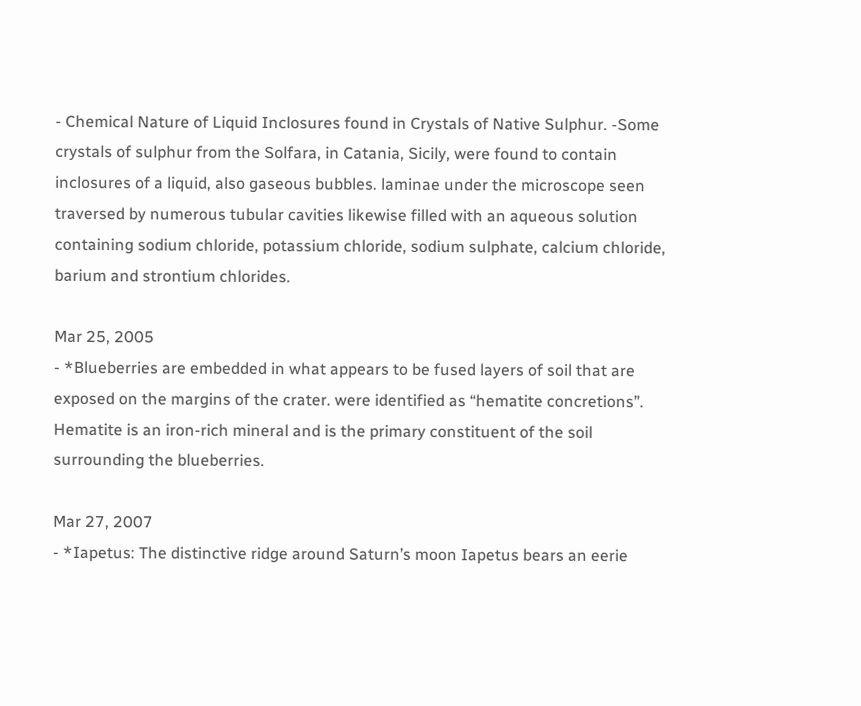- Chemical Nature of Liquid Inclosures found in Crystals of Native Sulphur. -Some crystals of sulphur from the Solfara, in Catania, Sicily, were found to contain inclosures of a liquid, also gaseous bubbles. laminae under the microscope seen traversed by numerous tubular cavities likewise filled with an aqueous solution containing sodium chloride, potassium chloride, sodium sulphate, calcium chloride, barium and strontium chlorides.

Mar 25, 2005
- *Blueberries are embedded in what appears to be fused layers of soil that are exposed on the margins of the crater. were identified as “hematite concretions”. Hematite is an iron-rich mineral and is the primary constituent of the soil surrounding the blueberries.

Mar 27, 2007
- *Iapetus: The distinctive ridge around Saturn’s moon Iapetus bears an eerie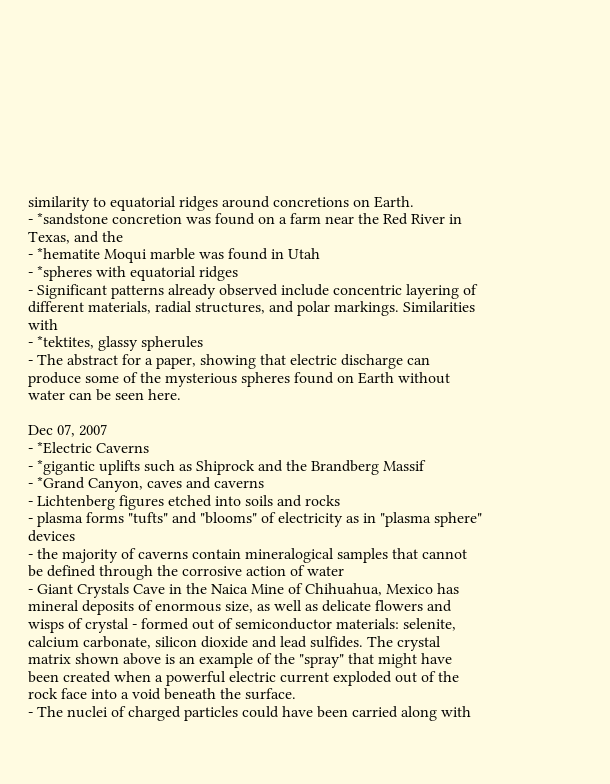similarity to equatorial ridges around concretions on Earth.
- *sandstone concretion was found on a farm near the Red River in Texas, and the
- *hematite Moqui marble was found in Utah
- *spheres with equatorial ridges
- Significant patterns already observed include concentric layering of different materials, radial structures, and polar markings. Similarities with
- *tektites, glassy spherules
- The abstract for a paper, showing that electric discharge can produce some of the mysterious spheres found on Earth without water can be seen here.

Dec 07, 2007
- *Electric Caverns
- *gigantic uplifts such as Shiprock and the Brandberg Massif
- *Grand Canyon, caves and caverns
- Lichtenberg figures etched into soils and rocks
- plasma forms "tufts" and "blooms" of electricity as in "plasma sphere" devices
- the majority of caverns contain mineralogical samples that cannot be defined through the corrosive action of water
- Giant Crystals Cave in the Naica Mine of Chihuahua, Mexico has mineral deposits of enormous size, as well as delicate flowers and wisps of crystal - formed out of semiconductor materials: selenite, calcium carbonate, silicon dioxide and lead sulfides. The crystal matrix shown above is an example of the "spray" that might have been created when a powerful electric current exploded out of the rock face into a void beneath the surface.
- The nuclei of charged particles could have been carried along with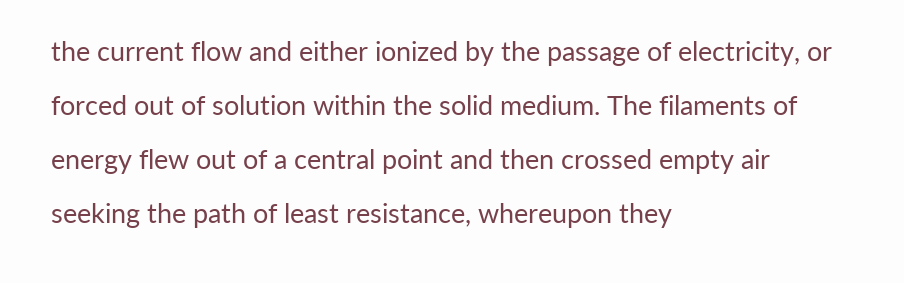the current flow and either ionized by the passage of electricity, or forced out of solution within the solid medium. The filaments of energy flew out of a central point and then crossed empty air seeking the path of least resistance, whereupon they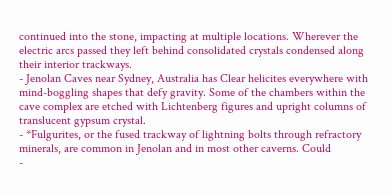continued into the stone, impacting at multiple locations. Wherever the electric arcs passed they left behind consolidated crystals condensed along their interior trackways.
- Jenolan Caves near Sydney, Australia has Clear helicites everywhere with mind-boggling shapes that defy gravity. Some of the chambers within the cave complex are etched with Lichtenberg figures and upright columns of translucent gypsum crystal.
- *Fulgurites, or the fused trackway of lightning bolts through refractory minerals, are common in Jenolan and in most other caverns. Could
-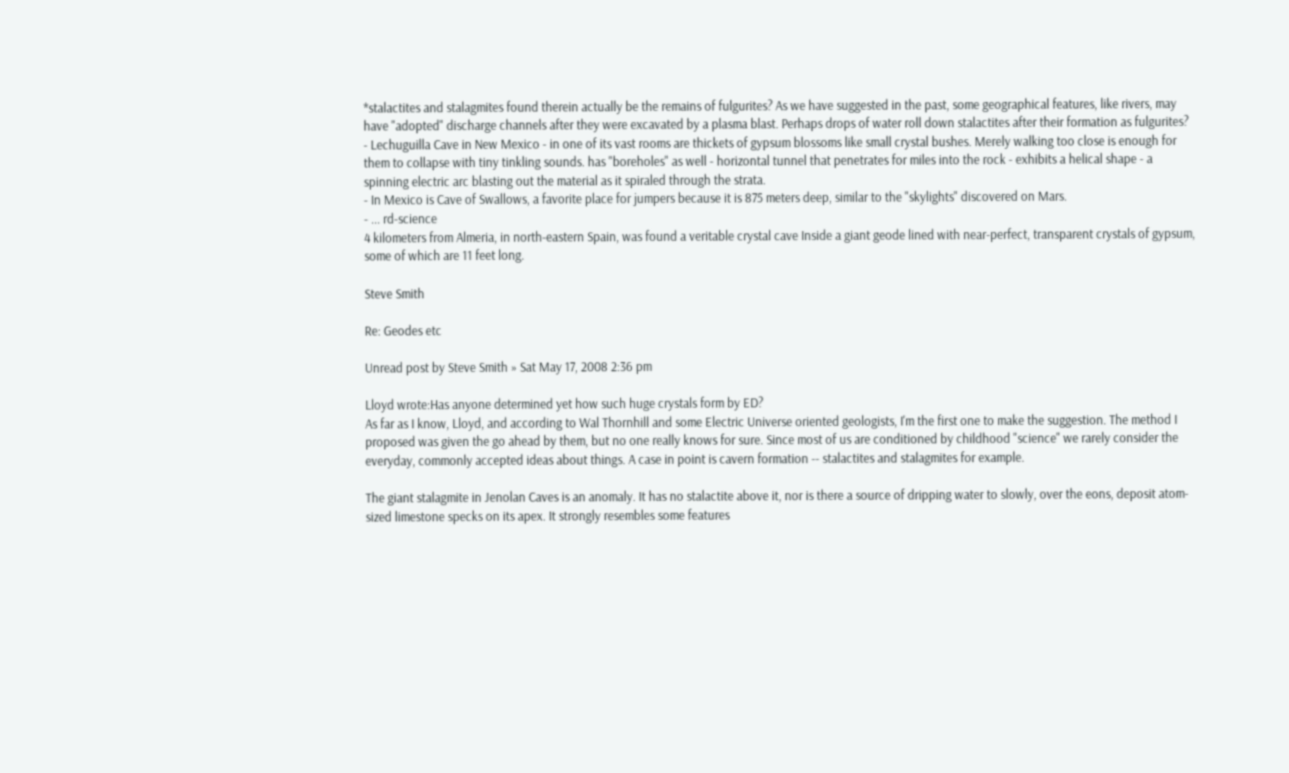*stalactites and stalagmites found therein actually be the remains of fulgurites? As we have suggested in the past, some geographical features, like rivers, may have "adopted" discharge channels after they were excavated by a plasma blast. Perhaps drops of water roll down stalactites after their formation as fulgurites?
- Lechuguilla Cave in New Mexico - in one of its vast rooms are thickets of gypsum blossoms like small crystal bushes. Merely walking too close is enough for them to collapse with tiny tinkling sounds. has "boreholes" as well - horizontal tunnel that penetrates for miles into the rock - exhibits a helical shape - a spinning electric arc blasting out the material as it spiraled through the strata.
- In Mexico is Cave of Swallows, a favorite place for jumpers because it is 875 meters deep, similar to the "skylights" discovered on Mars.
- ... rd-science
4 kilometers from Almeria, in north-eastern Spain, was found a veritable crystal cave Inside a giant geode lined with near-perfect, transparent crystals of gypsum, some of which are 11 feet long.

Steve Smith

Re: Geodes etc

Unread post by Steve Smith » Sat May 17, 2008 2:36 pm

Lloyd wrote:Has anyone determined yet how such huge crystals form by ED?
As far as I know, Lloyd, and according to Wal Thornhill and some Electric Universe oriented geologists, I'm the first one to make the suggestion. The method I proposed was given the go ahead by them, but no one really knows for sure. Since most of us are conditioned by childhood "science" we rarely consider the everyday, commonly accepted ideas about things. A case in point is cavern formation -- stalactites and stalagmites for example.

The giant stalagmite in Jenolan Caves is an anomaly. It has no stalactite above it, nor is there a source of dripping water to slowly, over the eons, deposit atom-sized limestone specks on its apex. It strongly resembles some features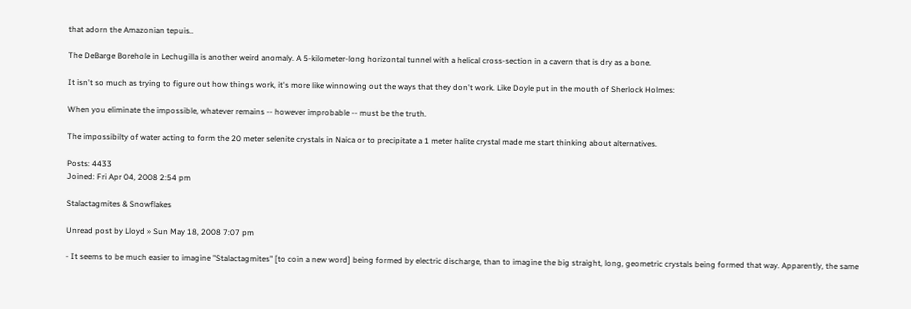that adorn the Amazonian tepuis..

The DeBarge Borehole in Lechugilla is another weird anomaly. A 5-kilometer-long horizontal tunnel with a helical cross-section in a cavern that is dry as a bone.

It isn't so much as trying to figure out how things work, it's more like winnowing out the ways that they don't work. Like Doyle put in the mouth of Sherlock Holmes:

When you eliminate the impossible, whatever remains -- however improbable -- must be the truth.

The impossibilty of water acting to form the 20 meter selenite crystals in Naica or to precipitate a 1 meter halite crystal made me start thinking about alternatives.

Posts: 4433
Joined: Fri Apr 04, 2008 2:54 pm

Stalactagmites & Snowflakes

Unread post by Lloyd » Sun May 18, 2008 7:07 pm

- It seems to be much easier to imagine "Stalactagmites" [to coin a new word] being formed by electric discharge, than to imagine the big straight, long, geometric crystals being formed that way. Apparently, the same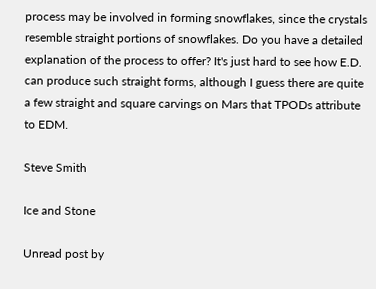process may be involved in forming snowflakes, since the crystals resemble straight portions of snowflakes. Do you have a detailed explanation of the process to offer? It's just hard to see how E.D. can produce such straight forms, although I guess there are quite a few straight and square carvings on Mars that TPODs attribute to EDM.

Steve Smith

Ice and Stone

Unread post by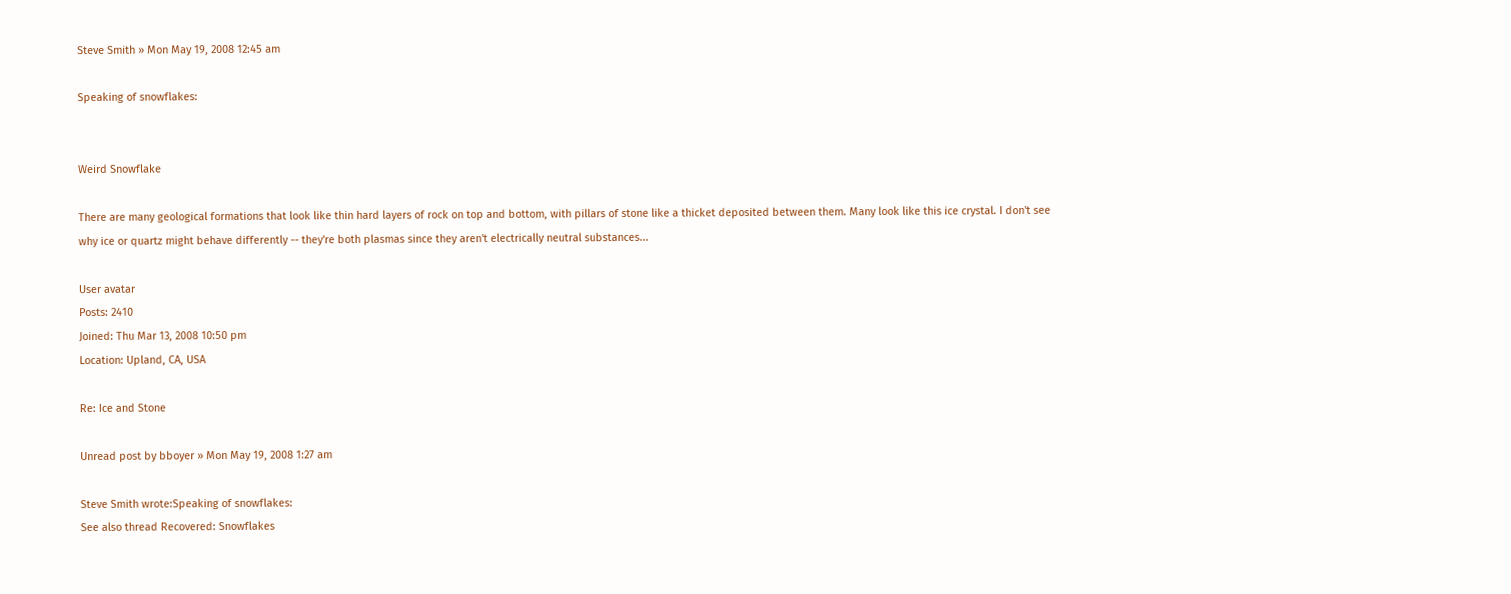Steve Smith » Mon May 19, 2008 12:45 am

Speaking of snowflakes:


Weird Snowflake

There are many geological formations that look like thin hard layers of rock on top and bottom, with pillars of stone like a thicket deposited between them. Many look like this ice crystal. I don't see why ice or quartz might behave differently -- they're both plasmas since they aren't electrically neutral substances...

User avatar
Posts: 2410
Joined: Thu Mar 13, 2008 10:50 pm
Location: Upland, CA, USA

Re: Ice and Stone

Unread post by bboyer » Mon May 19, 2008 1:27 am

Steve Smith wrote:Speaking of snowflakes:
See also thread Recovered: Snowflakes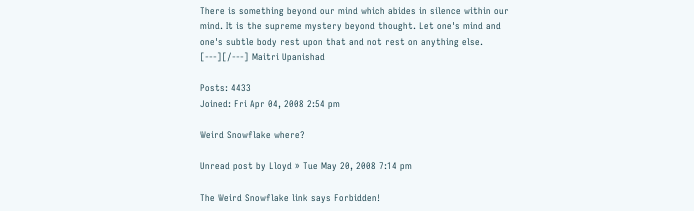There is something beyond our mind which abides in silence within our mind. It is the supreme mystery beyond thought. Let one's mind and one's subtle body rest upon that and not rest on anything else. [---][/---] Maitri Upanishad

Posts: 4433
Joined: Fri Apr 04, 2008 2:54 pm

Weird Snowflake where?

Unread post by Lloyd » Tue May 20, 2008 7:14 pm

The Weird Snowflake link says Forbidden!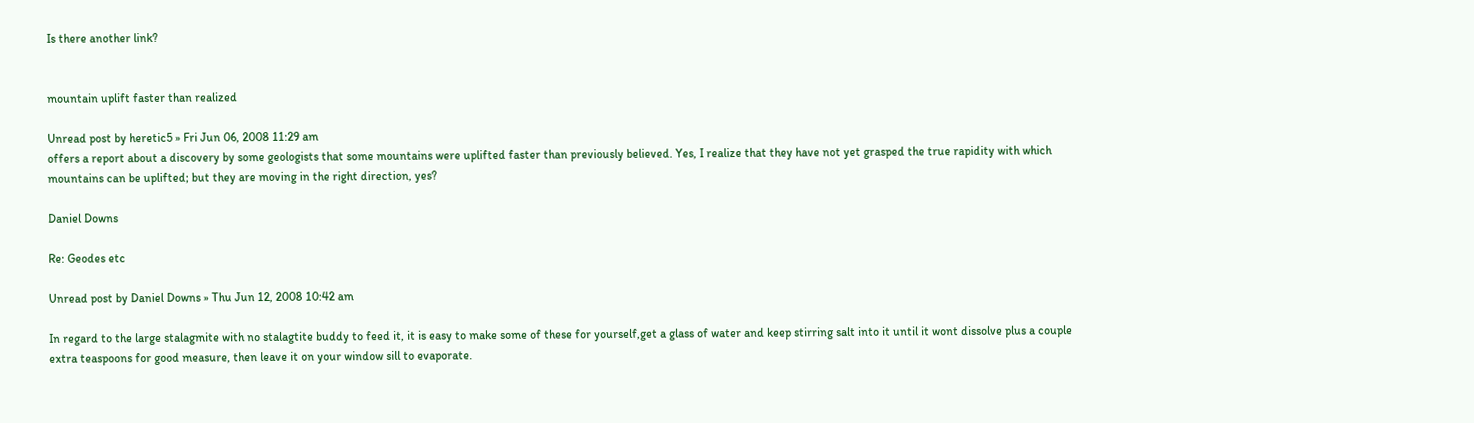Is there another link?


mountain uplift faster than realized

Unread post by heretic5 » Fri Jun 06, 2008 11:29 am
offers a report about a discovery by some geologists that some mountains were uplifted faster than previously believed. Yes, I realize that they have not yet grasped the true rapidity with which mountains can be uplifted; but they are moving in the right direction, yes?

Daniel Downs

Re: Geodes etc

Unread post by Daniel Downs » Thu Jun 12, 2008 10:42 am

In regard to the large stalagmite with no stalagtite buddy to feed it, it is easy to make some of these for yourself,get a glass of water and keep stirring salt into it until it wont dissolve plus a couple extra teaspoons for good measure, then leave it on your window sill to evaporate.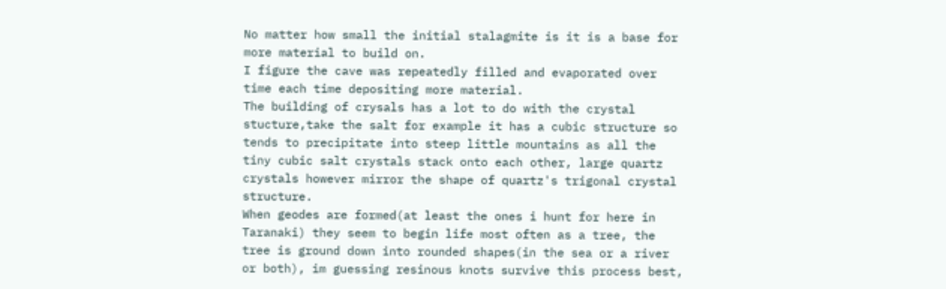No matter how small the initial stalagmite is it is a base for more material to build on.
I figure the cave was repeatedly filled and evaporated over time each time depositing more material.
The building of crysals has a lot to do with the crystal stucture,take the salt for example it has a cubic structure so tends to precipitate into steep little mountains as all the tiny cubic salt crystals stack onto each other, large quartz crystals however mirror the shape of quartz's trigonal crystal structure.
When geodes are formed(at least the ones i hunt for here in Taranaki) they seem to begin life most often as a tree, the tree is ground down into rounded shapes(in the sea or a river or both), im guessing resinous knots survive this process best,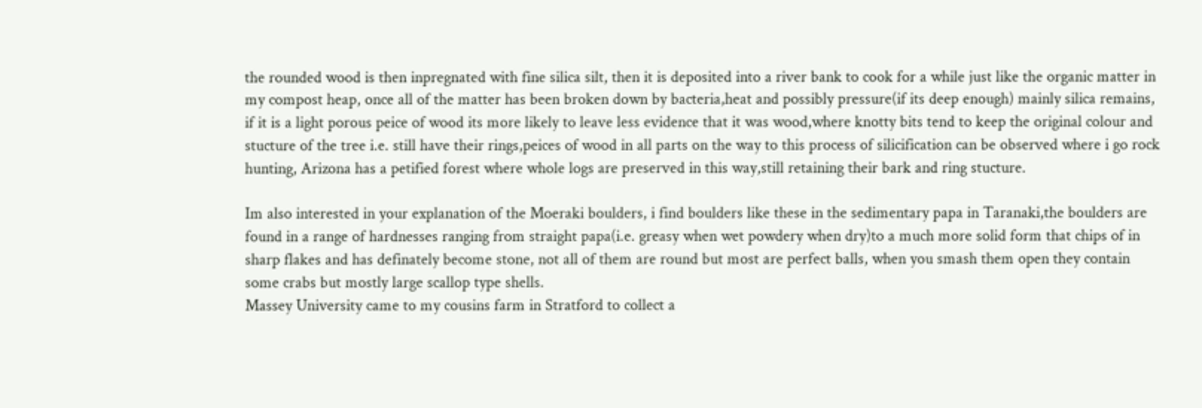the rounded wood is then inpregnated with fine silica silt, then it is deposited into a river bank to cook for a while just like the organic matter in my compost heap, once all of the matter has been broken down by bacteria,heat and possibly pressure(if its deep enough) mainly silica remains, if it is a light porous peice of wood its more likely to leave less evidence that it was wood,where knotty bits tend to keep the original colour and stucture of the tree i.e. still have their rings,peices of wood in all parts on the way to this process of silicification can be observed where i go rock hunting, Arizona has a petified forest where whole logs are preserved in this way,still retaining their bark and ring stucture.

Im also interested in your explanation of the Moeraki boulders, i find boulders like these in the sedimentary papa in Taranaki,the boulders are found in a range of hardnesses ranging from straight papa(i.e. greasy when wet powdery when dry)to a much more solid form that chips of in sharp flakes and has definately become stone, not all of them are round but most are perfect balls, when you smash them open they contain some crabs but mostly large scallop type shells.
Massey University came to my cousins farm in Stratford to collect a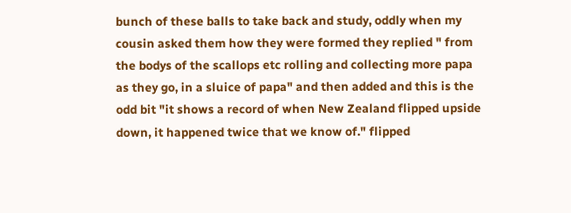bunch of these balls to take back and study, oddly when my cousin asked them how they were formed they replied " from the bodys of the scallops etc rolling and collecting more papa as they go, in a sluice of papa" and then added and this is the odd bit "it shows a record of when New Zealand flipped upside down, it happened twice that we know of." flipped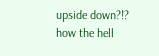upside down?!? how the hell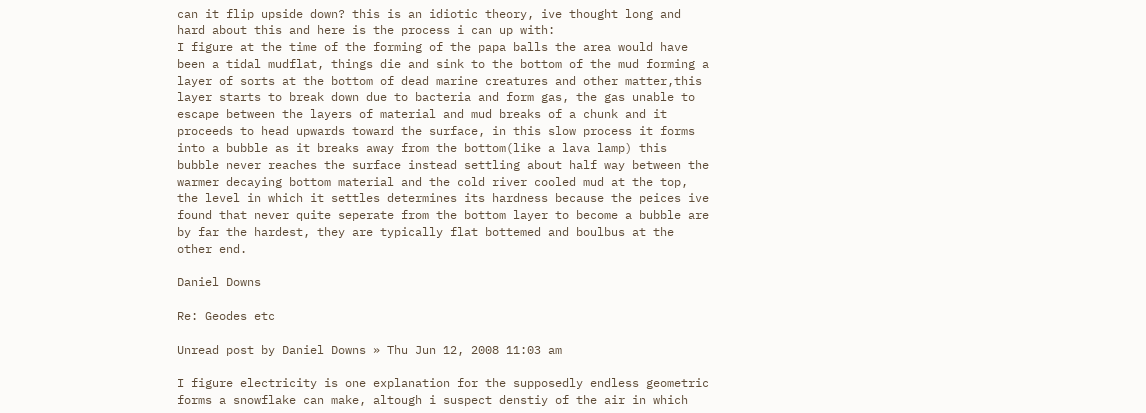can it flip upside down? this is an idiotic theory, ive thought long and hard about this and here is the process i can up with:
I figure at the time of the forming of the papa balls the area would have been a tidal mudflat, things die and sink to the bottom of the mud forming a layer of sorts at the bottom of dead marine creatures and other matter,this layer starts to break down due to bacteria and form gas, the gas unable to escape between the layers of material and mud breaks of a chunk and it proceeds to head upwards toward the surface, in this slow process it forms into a bubble as it breaks away from the bottom(like a lava lamp) this bubble never reaches the surface instead settling about half way between the warmer decaying bottom material and the cold river cooled mud at the top, the level in which it settles determines its hardness because the peices ive found that never quite seperate from the bottom layer to become a bubble are by far the hardest, they are typically flat bottemed and boulbus at the other end.

Daniel Downs

Re: Geodes etc

Unread post by Daniel Downs » Thu Jun 12, 2008 11:03 am

I figure electricity is one explanation for the supposedly endless geometric forms a snowflake can make, altough i suspect denstiy of the air in which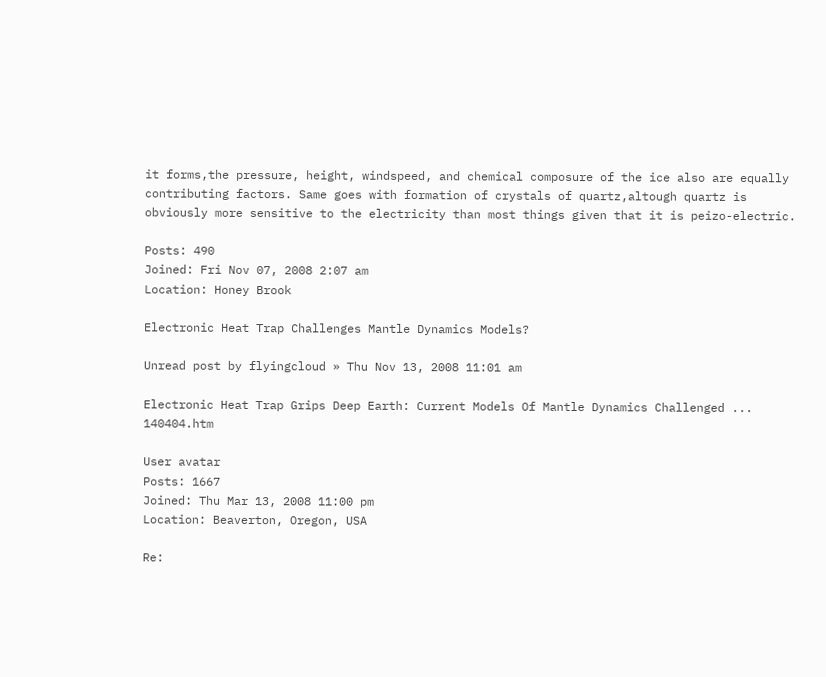it forms,the pressure, height, windspeed, and chemical composure of the ice also are equally contributing factors. Same goes with formation of crystals of quartz,altough quartz is obviously more sensitive to the electricity than most things given that it is peizo-electric.

Posts: 490
Joined: Fri Nov 07, 2008 2:07 am
Location: Honey Brook

Electronic Heat Trap Challenges Mantle Dynamics Models?

Unread post by flyingcloud » Thu Nov 13, 2008 11:01 am

Electronic Heat Trap Grips Deep Earth: Current Models Of Mantle Dynamics Challenged ... 140404.htm

User avatar
Posts: 1667
Joined: Thu Mar 13, 2008 11:00 pm
Location: Beaverton, Oregon, USA

Re: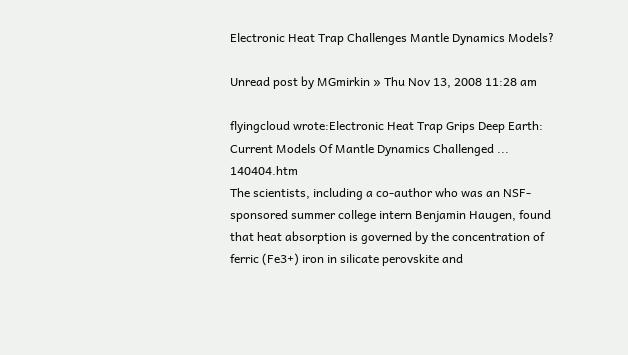Electronic Heat Trap Challenges Mantle Dynamics Models?

Unread post by MGmirkin » Thu Nov 13, 2008 11:28 am

flyingcloud wrote:Electronic Heat Trap Grips Deep Earth: Current Models Of Mantle Dynamics Challenged ... 140404.htm
The scientists, including a co-author who was an NSF-sponsored summer college intern Benjamin Haugen, found that heat absorption is governed by the concentration of ferric (Fe3+) iron in silicate perovskite and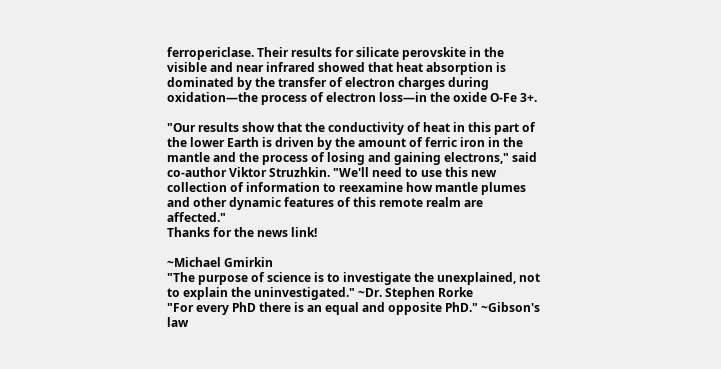ferropericlase. Their results for silicate perovskite in the visible and near infrared showed that heat absorption is dominated by the transfer of electron charges during oxidation—the process of electron loss—in the oxide O-Fe 3+.

"Our results show that the conductivity of heat in this part of the lower Earth is driven by the amount of ferric iron in the mantle and the process of losing and gaining electrons," said co-author Viktor Struzhkin. "We'll need to use this new collection of information to reexamine how mantle plumes and other dynamic features of this remote realm are affected."
Thanks for the news link!

~Michael Gmirkin
"The purpose of science is to investigate the unexplained, not to explain the uninvestigated." ~Dr. Stephen Rorke
"For every PhD there is an equal and opposite PhD." ~Gibson's law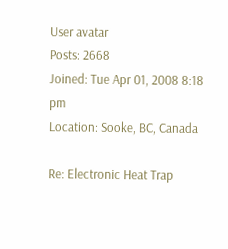User avatar
Posts: 2668
Joined: Tue Apr 01, 2008 8:18 pm
Location: Sooke, BC, Canada

Re: Electronic Heat Trap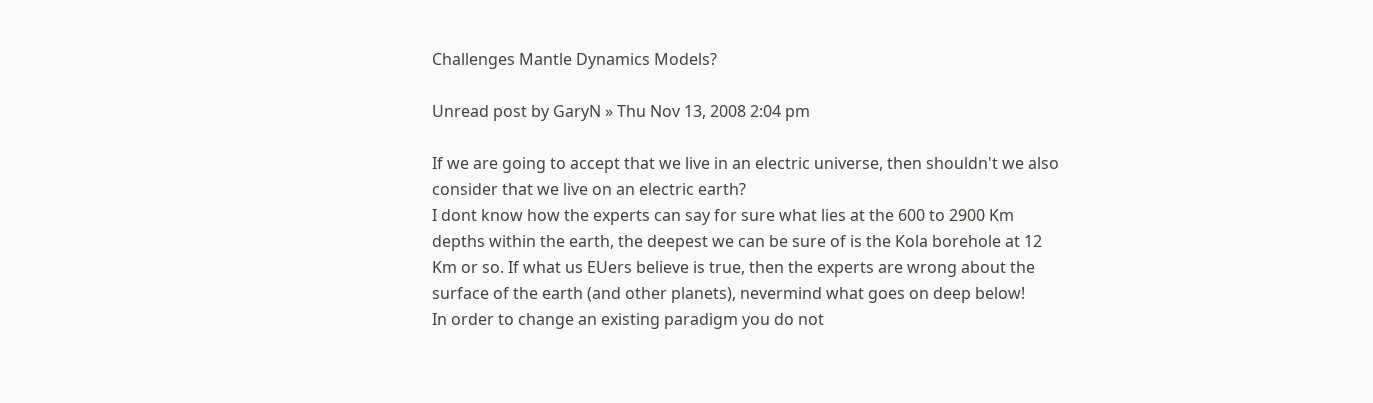Challenges Mantle Dynamics Models?

Unread post by GaryN » Thu Nov 13, 2008 2:04 pm

If we are going to accept that we live in an electric universe, then shouldn't we also consider that we live on an electric earth?
I dont know how the experts can say for sure what lies at the 600 to 2900 Km depths within the earth, the deepest we can be sure of is the Kola borehole at 12 Km or so. If what us EUers believe is true, then the experts are wrong about the surface of the earth (and other planets), nevermind what goes on deep below!
In order to change an existing paradigm you do not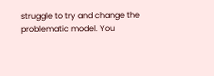struggle to try and change the problematic model. You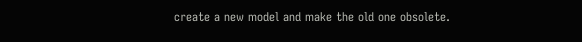create a new model and make the old one obsolete.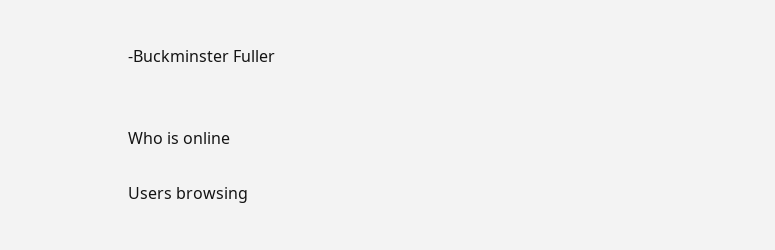-Buckminster Fuller


Who is online

Users browsing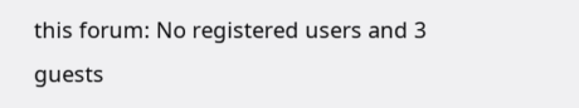this forum: No registered users and 3 guests